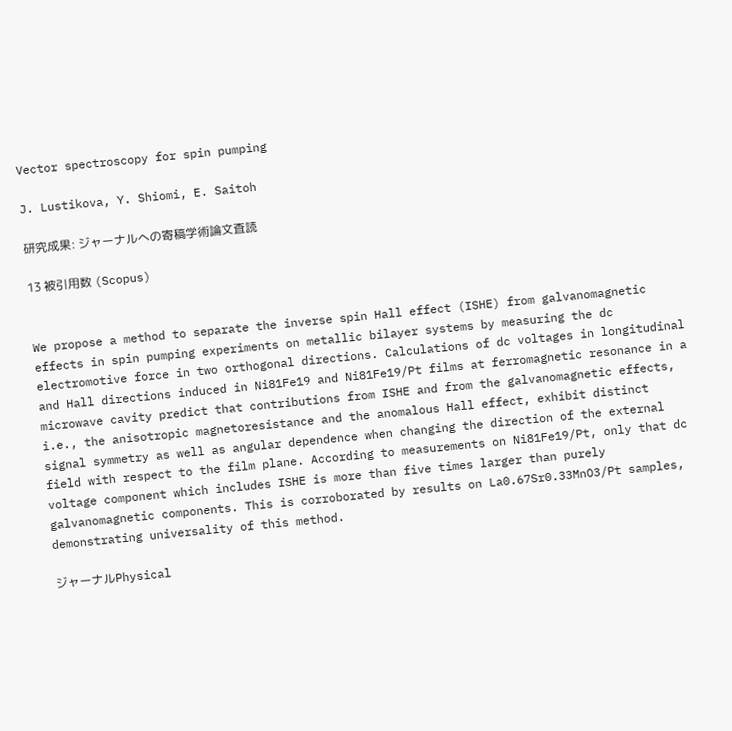Vector spectroscopy for spin pumping

J. Lustikova, Y. Shiomi, E. Saitoh

研究成果: ジャーナルへの寄稿学術論文査読

13 被引用数 (Scopus)


We propose a method to separate the inverse spin Hall effect (ISHE) from galvanomagnetic effects in spin pumping experiments on metallic bilayer systems by measuring the dc electromotive force in two orthogonal directions. Calculations of dc voltages in longitudinal and Hall directions induced in Ni81Fe19 and Ni81Fe19/Pt films at ferromagnetic resonance in a microwave cavity predict that contributions from ISHE and from the galvanomagnetic effects, i.e., the anisotropic magnetoresistance and the anomalous Hall effect, exhibit distinct signal symmetry as well as angular dependence when changing the direction of the external field with respect to the film plane. According to measurements on Ni81Fe19/Pt, only that dc voltage component which includes ISHE is more than five times larger than purely galvanomagnetic components. This is corroborated by results on La0.67Sr0.33MnO3/Pt samples, demonstrating universality of this method.

ジャーナルPhysical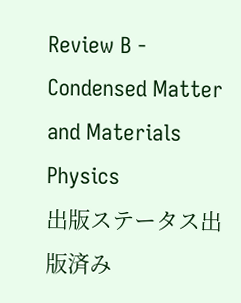Review B - Condensed Matter and Materials Physics
出版ステータス出版済み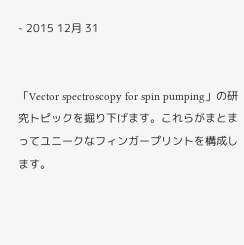- 2015 12月 31


「Vector spectroscopy for spin pumping」の研究トピックを掘り下げます。これらがまとまってユニークなフィンガープリントを構成します。